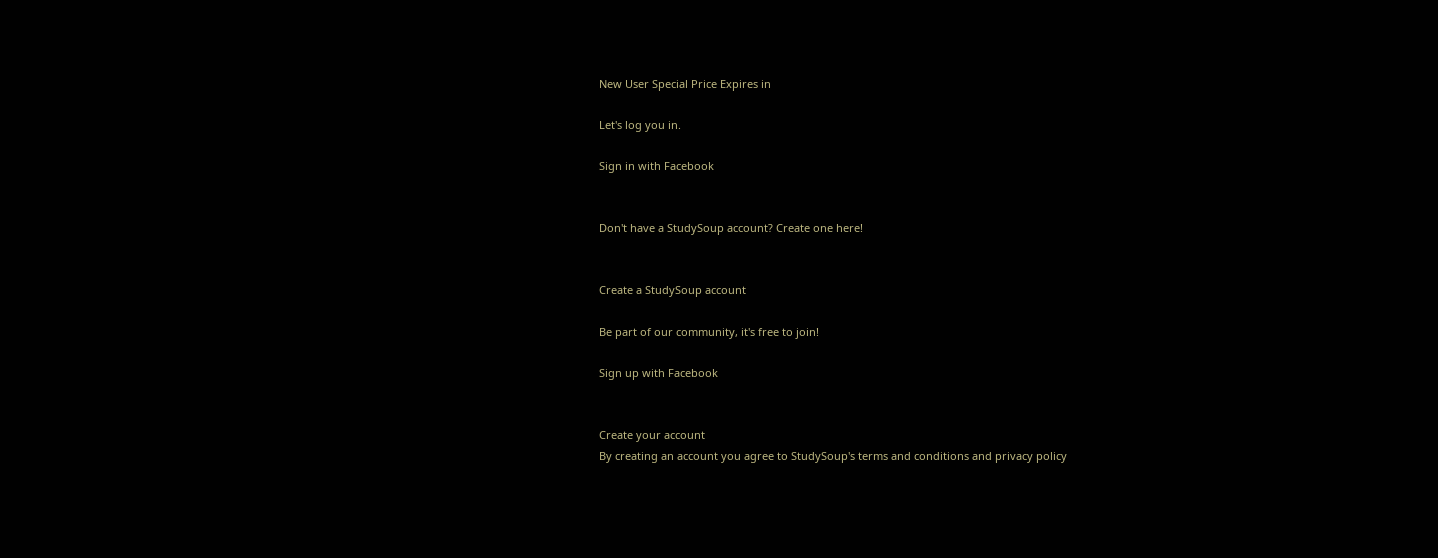New User Special Price Expires in

Let's log you in.

Sign in with Facebook


Don't have a StudySoup account? Create one here!


Create a StudySoup account

Be part of our community, it's free to join!

Sign up with Facebook


Create your account
By creating an account you agree to StudySoup's terms and conditions and privacy policy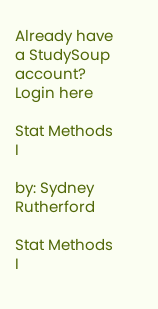Already have a StudySoup account? Login here

Stat Methods I

by: Sydney Rutherford

Stat Methods I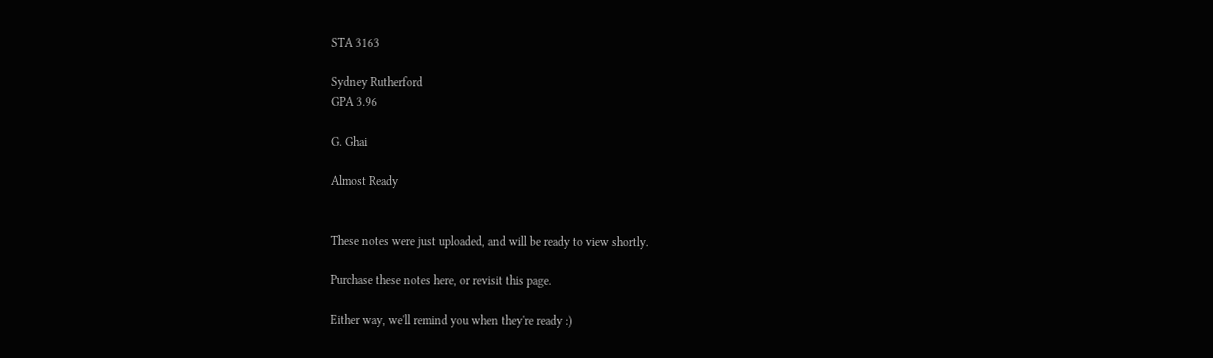STA 3163

Sydney Rutherford
GPA 3.96

G. Ghai

Almost Ready


These notes were just uploaded, and will be ready to view shortly.

Purchase these notes here, or revisit this page.

Either way, we'll remind you when they're ready :)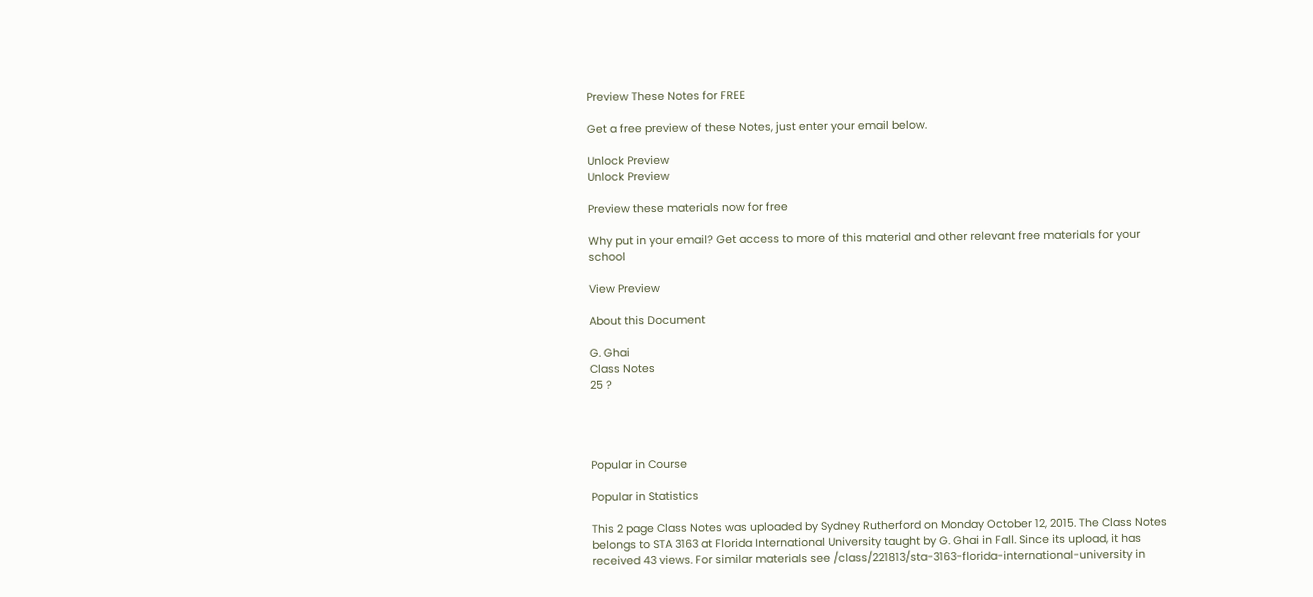Preview These Notes for FREE

Get a free preview of these Notes, just enter your email below.

Unlock Preview
Unlock Preview

Preview these materials now for free

Why put in your email? Get access to more of this material and other relevant free materials for your school

View Preview

About this Document

G. Ghai
Class Notes
25 ?




Popular in Course

Popular in Statistics

This 2 page Class Notes was uploaded by Sydney Rutherford on Monday October 12, 2015. The Class Notes belongs to STA 3163 at Florida International University taught by G. Ghai in Fall. Since its upload, it has received 43 views. For similar materials see /class/221813/sta-3163-florida-international-university in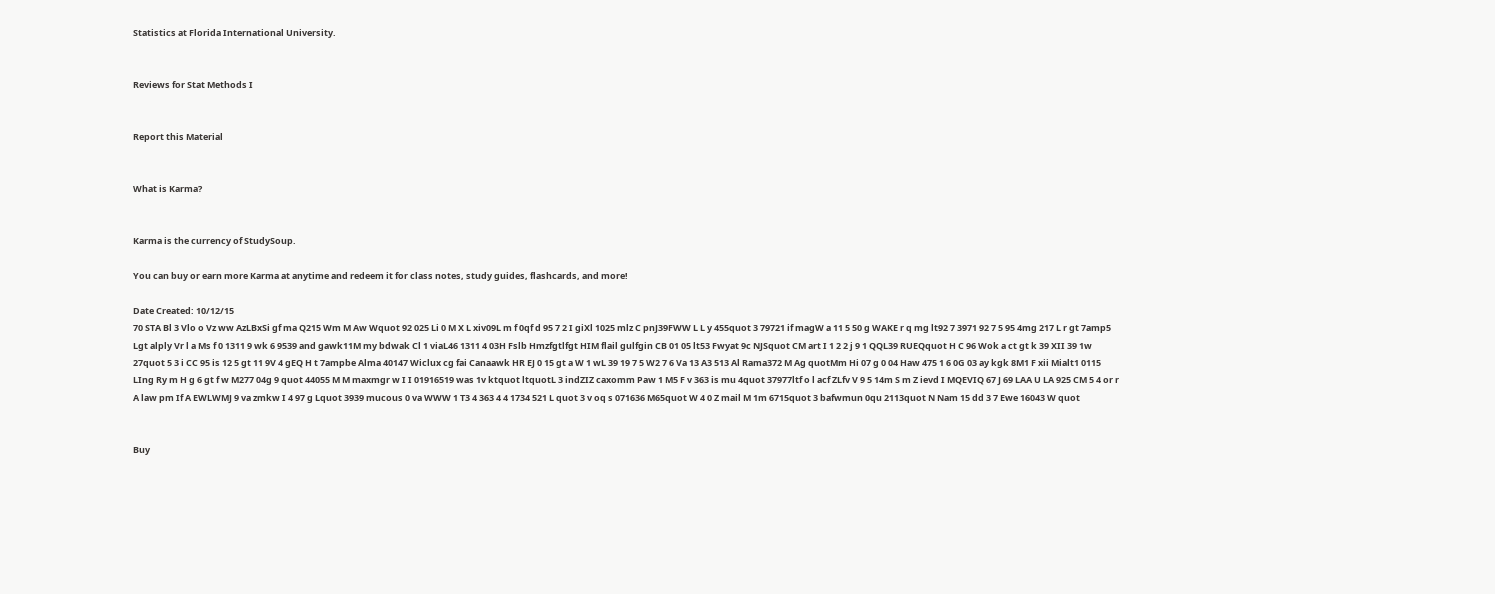Statistics at Florida International University.


Reviews for Stat Methods I


Report this Material


What is Karma?


Karma is the currency of StudySoup.

You can buy or earn more Karma at anytime and redeem it for class notes, study guides, flashcards, and more!

Date Created: 10/12/15
70 STA Bl 3 Vlo o Vz ww AzLBxSi gf ma Q215 Wm M Aw Wquot 92 025 Li 0 M X L xiv09L m f 0qf d 95 7 2 I giXl 1025 mlz C pnJ39FWW L L y 455quot 3 79721 if magW a 11 5 50 g WAKE r q mg lt92 7 3971 92 7 5 95 4mg 217 L r gt 7amp5 Lgt alply Vr l a Ms f 0 1311 9 wk 6 9539 and gawk11M my bdwak Cl 1 viaL46 1311 4 03H Fslb Hmzfgtlfgt HIM flail gulfgin CB 01 05 lt53 Fwyat 9c NJSquot CM art I 1 2 2 j 9 1 QQL39 RUEQquot H C 96 Wok a ct gt k 39 XII 39 1w 27quot 5 3 i CC 95 is 12 5 gt 11 9V 4 gEQ H t 7ampbe Alma 40147 Wiclux cg fai Canaawk HR EJ 0 15 gt a W 1 wL 39 19 7 5 W2 7 6 Va 13 A3 513 Al Rama372 M Ag quotMm Hi 07 g 0 04 Haw 475 1 6 0G 03 ay kgk 8M1 F xii Mialt1 0115 LIng Ry m H g 6 gt f w M277 04g 9 quot 44055 M M maxmgr w I I 01916519 was 1v ktquot ltquotL 3 indZIZ caxomm Paw 1 M5 F v 363 is mu 4quot 37977ltf o l acf ZLfv V 9 5 14m S m Z ievd I MQEVIQ 67 J 69 LAA U LA 925 CM 5 4 or r A law pm If A EWLWMJ 9 va zmkw I 4 97 g Lquot 3939 mucous 0 va WWW 1 T3 4 363 4 4 1734 521 L quot 3 v oq s 071636 M65quot W 4 0 Z mail M 1m 6715quot 3 bafwmun 0qu 2113quot N Nam 15 dd 3 7 Ewe 16043 W quot


Buy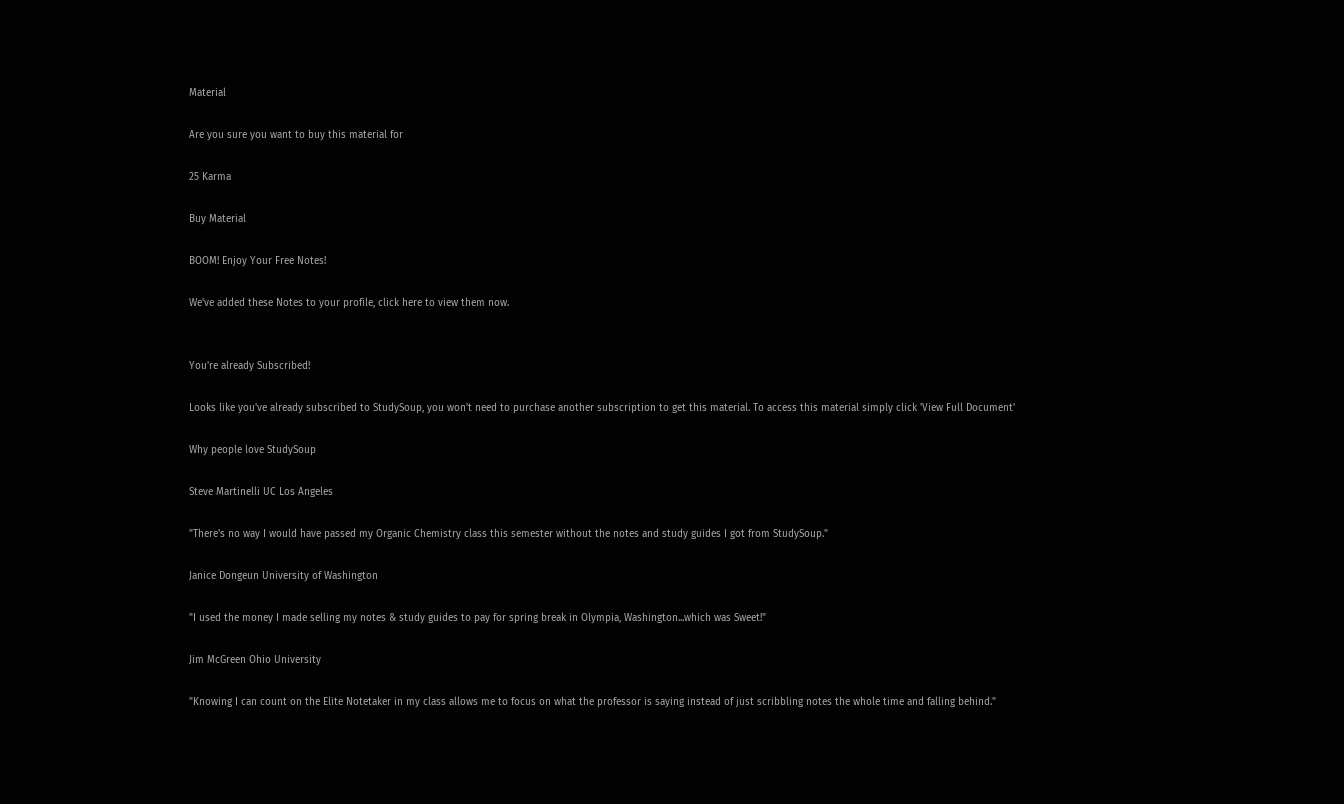Material

Are you sure you want to buy this material for

25 Karma

Buy Material

BOOM! Enjoy Your Free Notes!

We've added these Notes to your profile, click here to view them now.


You're already Subscribed!

Looks like you've already subscribed to StudySoup, you won't need to purchase another subscription to get this material. To access this material simply click 'View Full Document'

Why people love StudySoup

Steve Martinelli UC Los Angeles

"There's no way I would have passed my Organic Chemistry class this semester without the notes and study guides I got from StudySoup."

Janice Dongeun University of Washington

"I used the money I made selling my notes & study guides to pay for spring break in Olympia, Washington...which was Sweet!"

Jim McGreen Ohio University

"Knowing I can count on the Elite Notetaker in my class allows me to focus on what the professor is saying instead of just scribbling notes the whole time and falling behind."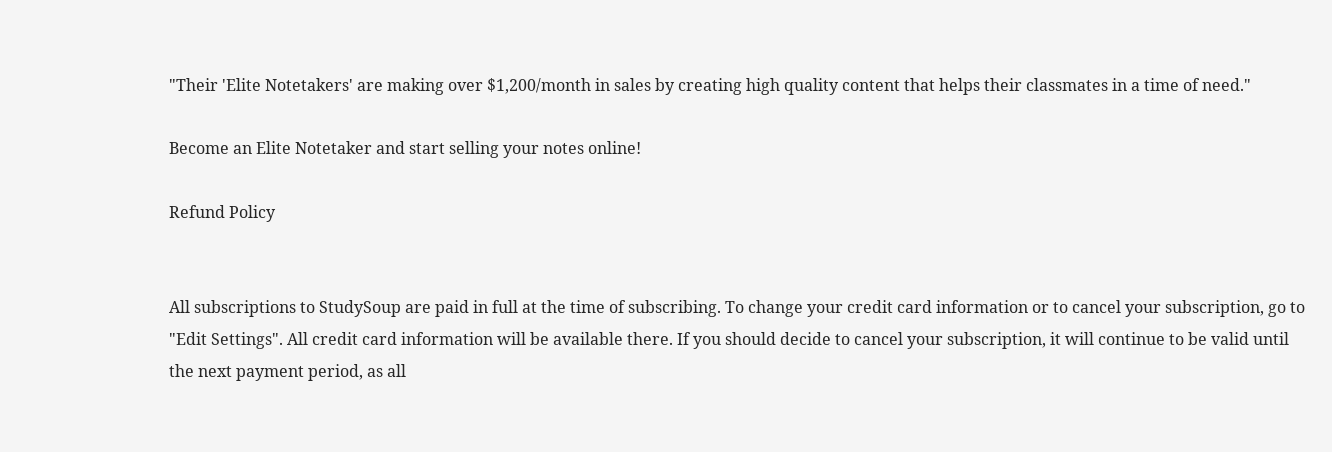"Their 'Elite Notetakers' are making over $1,200/month in sales by creating high quality content that helps their classmates in a time of need."

Become an Elite Notetaker and start selling your notes online!

Refund Policy


All subscriptions to StudySoup are paid in full at the time of subscribing. To change your credit card information or to cancel your subscription, go to "Edit Settings". All credit card information will be available there. If you should decide to cancel your subscription, it will continue to be valid until the next payment period, as all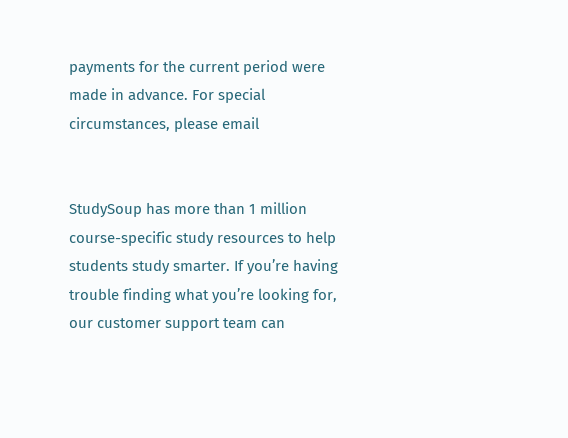payments for the current period were made in advance. For special circumstances, please email


StudySoup has more than 1 million course-specific study resources to help students study smarter. If you’re having trouble finding what you’re looking for, our customer support team can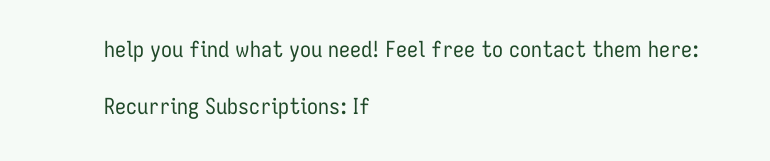help you find what you need! Feel free to contact them here:

Recurring Subscriptions: If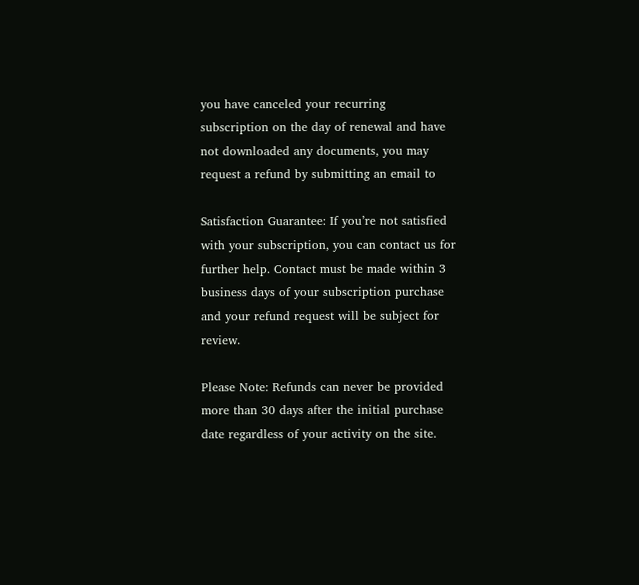you have canceled your recurring subscription on the day of renewal and have not downloaded any documents, you may request a refund by submitting an email to

Satisfaction Guarantee: If you’re not satisfied with your subscription, you can contact us for further help. Contact must be made within 3 business days of your subscription purchase and your refund request will be subject for review.

Please Note: Refunds can never be provided more than 30 days after the initial purchase date regardless of your activity on the site.